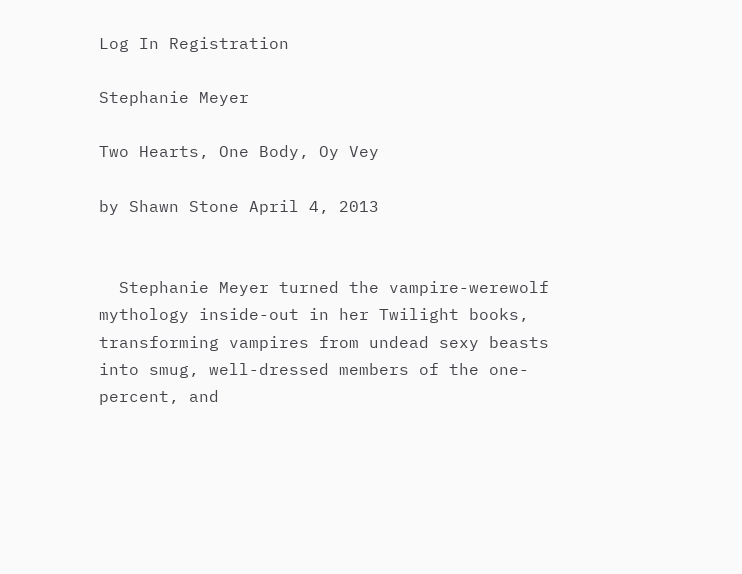Log In Registration

Stephanie Meyer

Two Hearts, One Body, Oy Vey

by Shawn Stone April 4, 2013


  Stephanie Meyer turned the vampire-werewolf mythology inside-out in her Twilight books, transforming vampires from undead sexy beasts into smug, well-dressed members of the one-percent, and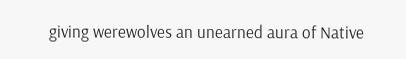giving werewolves an unearned aura of Native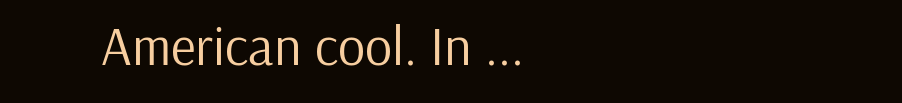American cool. In ...